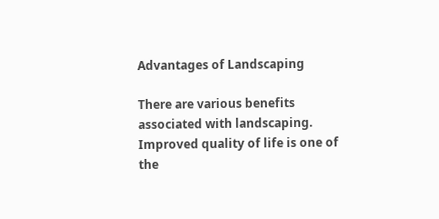Advantages of Landscaping

There are various benefits associated with landscaping. Improved quality of life is one of the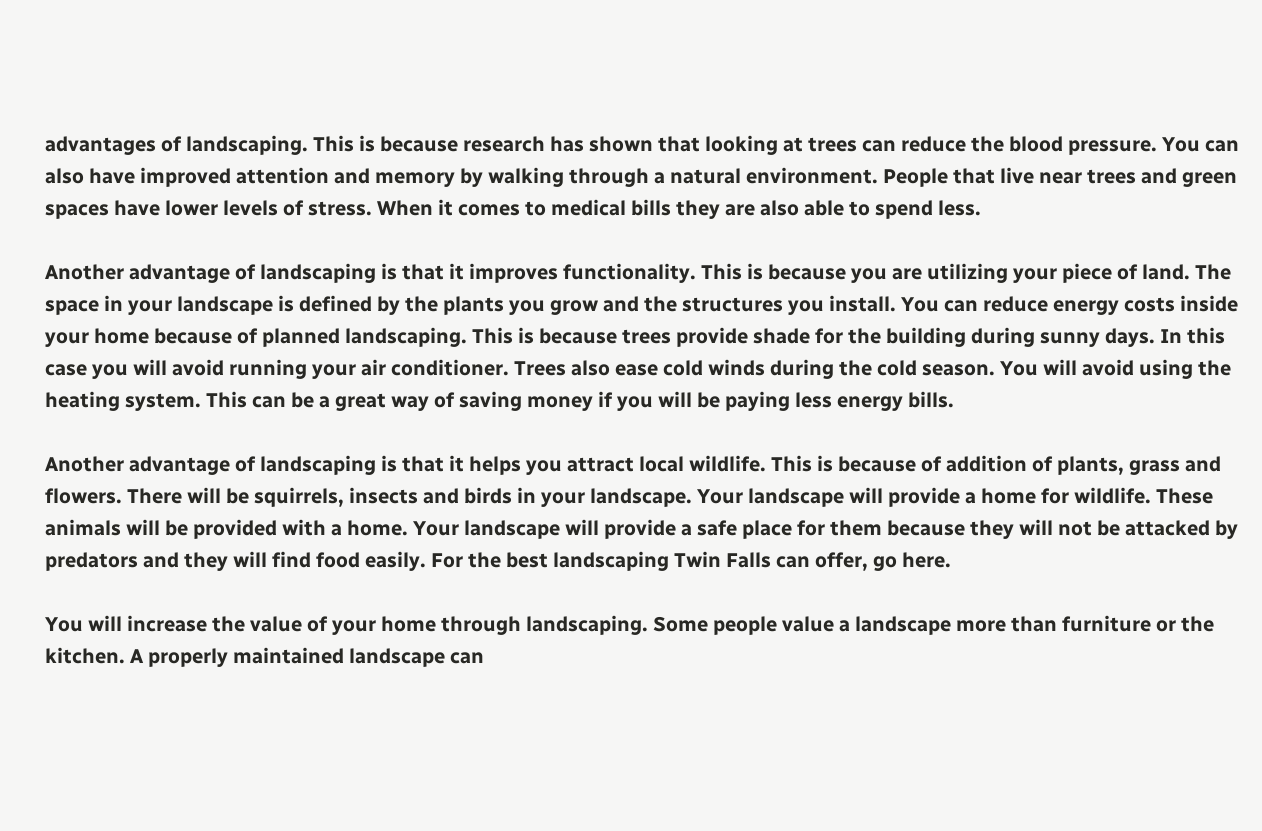advantages of landscaping. This is because research has shown that looking at trees can reduce the blood pressure. You can also have improved attention and memory by walking through a natural environment. People that live near trees and green spaces have lower levels of stress. When it comes to medical bills they are also able to spend less.

Another advantage of landscaping is that it improves functionality. This is because you are utilizing your piece of land. The space in your landscape is defined by the plants you grow and the structures you install. You can reduce energy costs inside your home because of planned landscaping. This is because trees provide shade for the building during sunny days. In this case you will avoid running your air conditioner. Trees also ease cold winds during the cold season. You will avoid using the heating system. This can be a great way of saving money if you will be paying less energy bills.

Another advantage of landscaping is that it helps you attract local wildlife. This is because of addition of plants, grass and flowers. There will be squirrels, insects and birds in your landscape. Your landscape will provide a home for wildlife. These animals will be provided with a home. Your landscape will provide a safe place for them because they will not be attacked by predators and they will find food easily. For the best landscaping Twin Falls can offer, go here.

You will increase the value of your home through landscaping. Some people value a landscape more than furniture or the kitchen. A properly maintained landscape can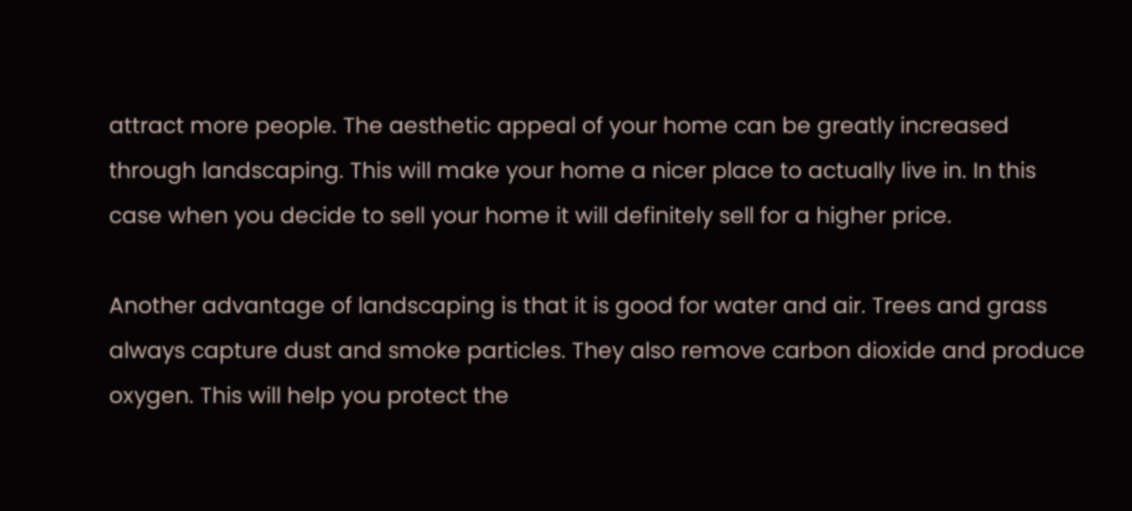attract more people. The aesthetic appeal of your home can be greatly increased through landscaping. This will make your home a nicer place to actually live in. In this case when you decide to sell your home it will definitely sell for a higher price.

Another advantage of landscaping is that it is good for water and air. Trees and grass always capture dust and smoke particles. They also remove carbon dioxide and produce oxygen. This will help you protect the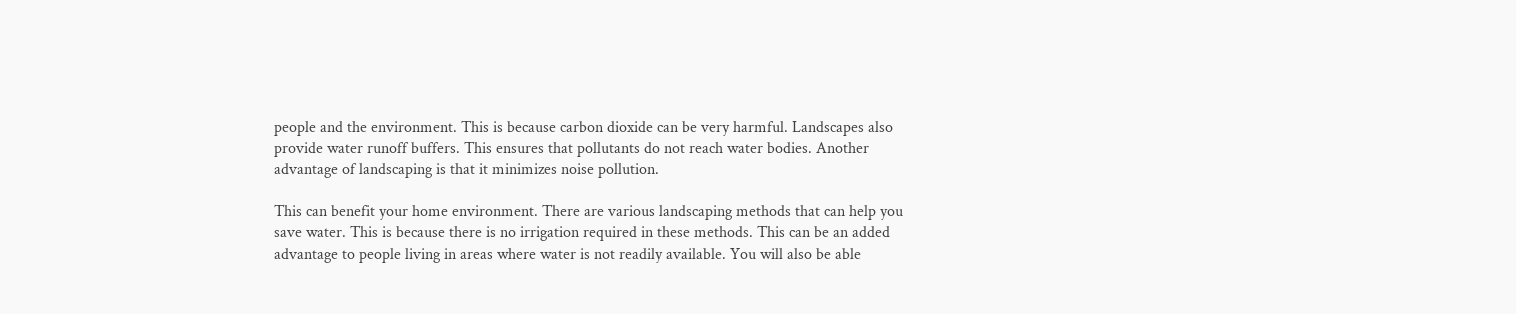people and the environment. This is because carbon dioxide can be very harmful. Landscapes also provide water runoff buffers. This ensures that pollutants do not reach water bodies. Another advantage of landscaping is that it minimizes noise pollution.

This can benefit your home environment. There are various landscaping methods that can help you save water. This is because there is no irrigation required in these methods. This can be an added advantage to people living in areas where water is not readily available. You will also be able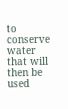to conserve water that will then be used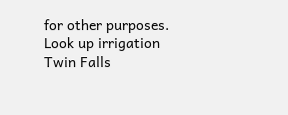for other purposes. Look up irrigation Twin Falls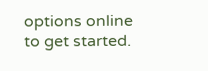options online to get started.